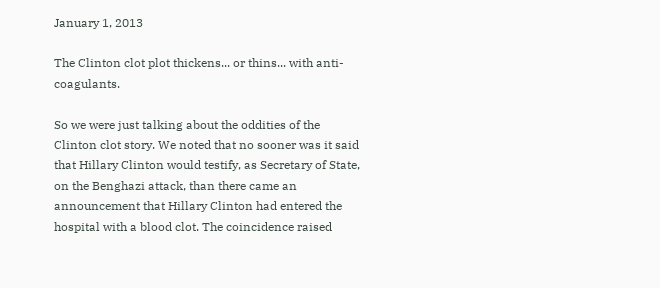January 1, 2013

The Clinton clot plot thickens... or thins... with anti-coagulants.

So we were just talking about the oddities of the Clinton clot story. We noted that no sooner was it said that Hillary Clinton would testify, as Secretary of State, on the Benghazi attack, than there came an announcement that Hillary Clinton had entered the hospital with a blood clot. The coincidence raised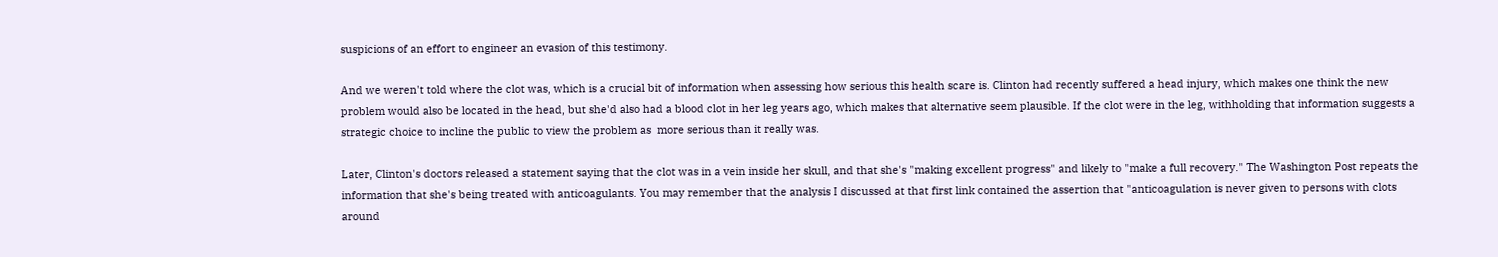suspicions of an effort to engineer an evasion of this testimony.

And we weren't told where the clot was, which is a crucial bit of information when assessing how serious this health scare is. Clinton had recently suffered a head injury, which makes one think the new problem would also be located in the head, but she'd also had a blood clot in her leg years ago, which makes that alternative seem plausible. If the clot were in the leg, withholding that information suggests a strategic choice to incline the public to view the problem as  more serious than it really was.

Later, Clinton's doctors released a statement saying that the clot was in a vein inside her skull, and that she's "making excellent progress" and likely to "make a full recovery." The Washington Post repeats the information that she's being treated with anticoagulants. You may remember that the analysis I discussed at that first link contained the assertion that "anticoagulation is never given to persons with clots around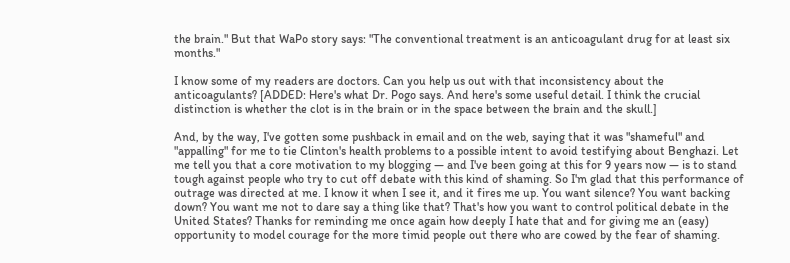the brain." But that WaPo story says: "The conventional treatment is an anticoagulant drug for at least six months."

I know some of my readers are doctors. Can you help us out with that inconsistency about the anticoagulants? [ADDED: Here's what Dr. Pogo says. And here's some useful detail. I think the crucial distinction is whether the clot is in the brain or in the space between the brain and the skull.]

And, by the way, I've gotten some pushback in email and on the web, saying that it was "shameful" and "appalling" for me to tie Clinton's health problems to a possible intent to avoid testifying about Benghazi. Let me tell you that a core motivation to my blogging — and I've been going at this for 9 years now — is to stand tough against people who try to cut off debate with this kind of shaming. So I'm glad that this performance of outrage was directed at me. I know it when I see it, and it fires me up. You want silence? You want backing down? You want me not to dare say a thing like that? That's how you want to control political debate in the United States? Thanks for reminding me once again how deeply I hate that and for giving me an (easy) opportunity to model courage for the more timid people out there who are cowed by the fear of shaming.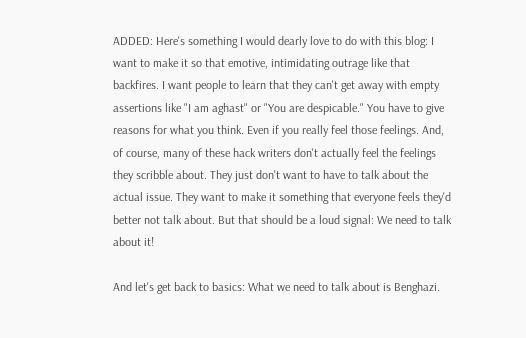ADDED: Here's something I would dearly love to do with this blog: I want to make it so that emotive, intimidating outrage like that backfires. I want people to learn that they can't get away with empty assertions like "I am aghast" or "You are despicable." You have to give reasons for what you think. Even if you really feel those feelings. And, of course, many of these hack writers don't actually feel the feelings they scribble about. They just don't want to have to talk about the actual issue. They want to make it something that everyone feels they'd better not talk about. But that should be a loud signal: We need to talk about it!

And let's get back to basics: What we need to talk about is Benghazi.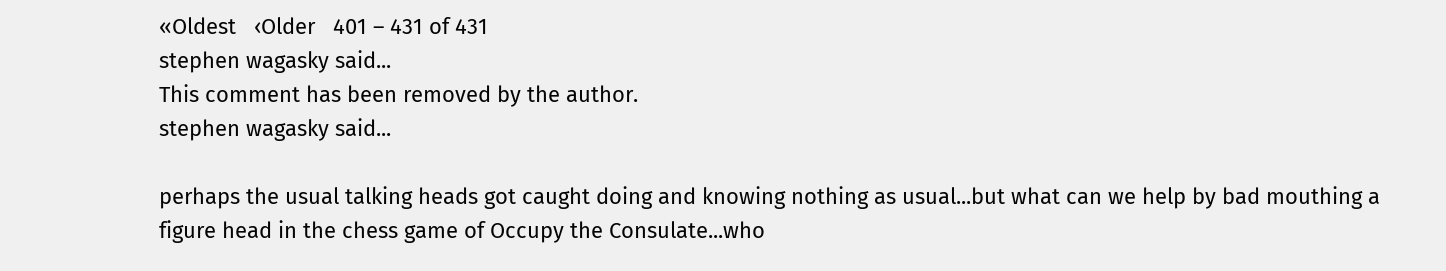«Oldest   ‹Older   401 – 431 of 431
stephen wagasky said...
This comment has been removed by the author.
stephen wagasky said...

perhaps the usual talking heads got caught doing and knowing nothing as usual...but what can we help by bad mouthing a figure head in the chess game of Occupy the Consulate...who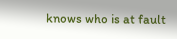knows who is at fault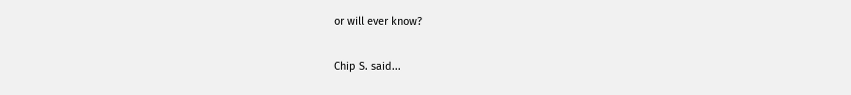or will ever know?

Chip S. said...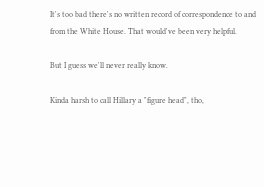It's too bad there's no written record of correspondence to and from the White House. That would've been very helpful.

But I guess we'll never really know.

Kinda harsh to call Hillary a "figure head", tho,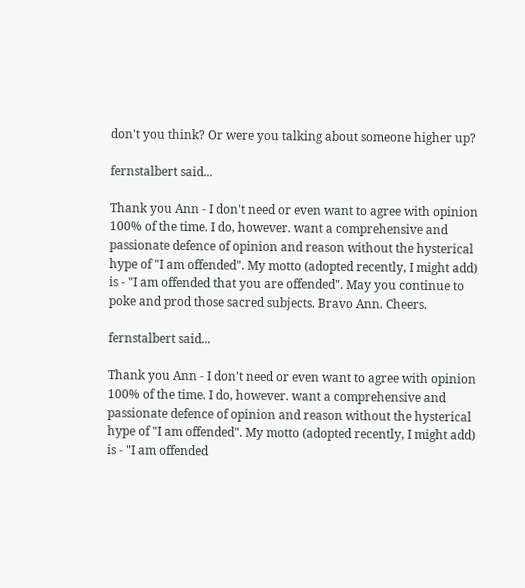don't you think? Or were you talking about someone higher up?

fernstalbert said...

Thank you Ann - I don't need or even want to agree with opinion 100% of the time. I do, however. want a comprehensive and passionate defence of opinion and reason without the hysterical hype of "I am offended". My motto (adopted recently, I might add) is - "I am offended that you are offended". May you continue to poke and prod those sacred subjects. Bravo Ann. Cheers.

fernstalbert said...

Thank you Ann - I don't need or even want to agree with opinion 100% of the time. I do, however. want a comprehensive and passionate defence of opinion and reason without the hysterical hype of "I am offended". My motto (adopted recently, I might add) is - "I am offended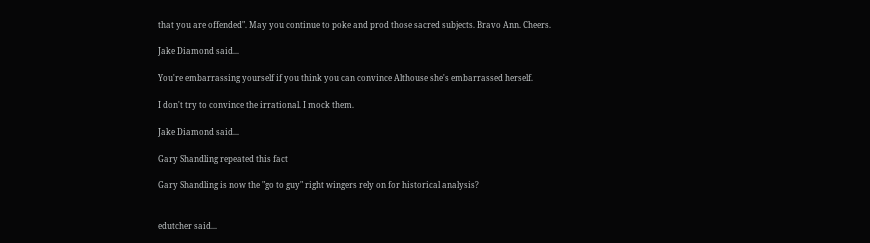that you are offended". May you continue to poke and prod those sacred subjects. Bravo Ann. Cheers.

Jake Diamond said...

You're embarrassing yourself if you think you can convince Althouse she's embarrassed herself.

I don't try to convince the irrational. I mock them.

Jake Diamond said...

Gary Shandling repeated this fact

Gary Shandling is now the "go to guy" right wingers rely on for historical analysis?


edutcher said...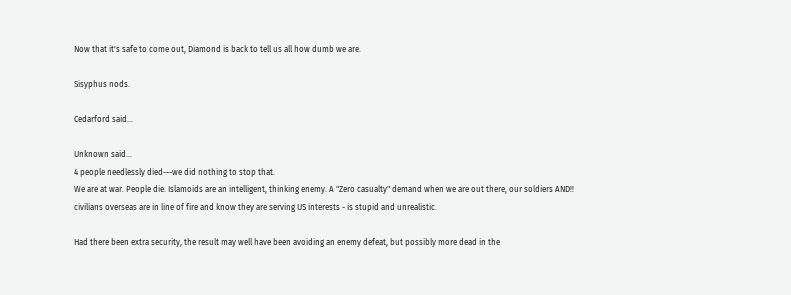Now that it's safe to come out, Diamond is back to tell us all how dumb we are.

Sisyphus nods.

Cedarford said...

Unknown said...
4 people needlessly died---we did nothing to stop that.
We are at war. People die. Islamoids are an intelligent, thinking enemy. A "Zero casualty" demand when we are out there, our soldiers AND!! civilians overseas are in line of fire and know they are serving US interests - is stupid and unrealistic.

Had there been extra security, the result may well have been avoiding an enemy defeat, but possibly more dead in the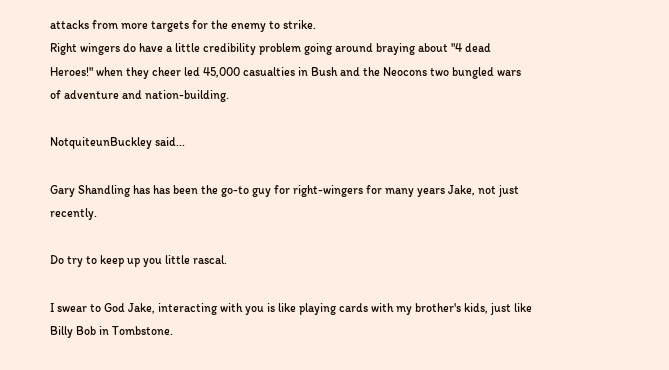attacks from more targets for the enemy to strike.
Right wingers do have a little credibility problem going around braying about "4 dead Heroes!" when they cheer led 45,000 casualties in Bush and the Neocons two bungled wars of adventure and nation-building.

NotquiteunBuckley said...

Gary Shandling has has been the go-to guy for right-wingers for many years Jake, not just recently.

Do try to keep up you little rascal.

I swear to God Jake, interacting with you is like playing cards with my brother's kids, just like Billy Bob in Tombstone.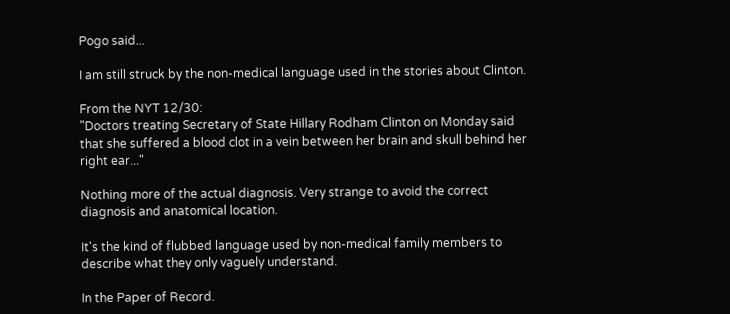Pogo said...

I am still struck by the non-medical language used in the stories about Clinton.

From the NYT 12/30:
"Doctors treating Secretary of State Hillary Rodham Clinton on Monday said that she suffered a blood clot in a vein between her brain and skull behind her right ear..."

Nothing more of the actual diagnosis. Very strange to avoid the correct diagnosis and anatomical location.

It's the kind of flubbed language used by non-medical family members to describe what they only vaguely understand.

In the Paper of Record.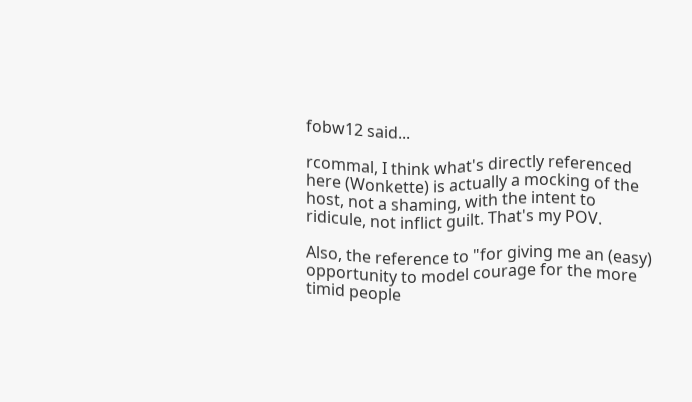fobw12 said...

rcommal, I think what's directly referenced here (Wonkette) is actually a mocking of the host, not a shaming, with the intent to ridicule, not inflict guilt. That's my POV.

Also, the reference to "for giving me an (easy) opportunity to model courage for the more timid people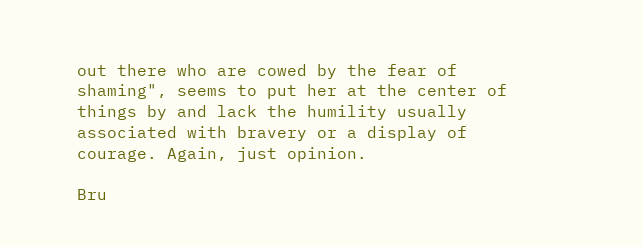out there who are cowed by the fear of shaming", seems to put her at the center of things by and lack the humility usually associated with bravery or a display of courage. Again, just opinion.

Bru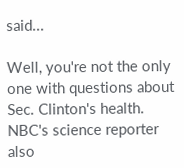said...

Well, you're not the only one with questions about Sec. Clinton's health. NBC's science reporter also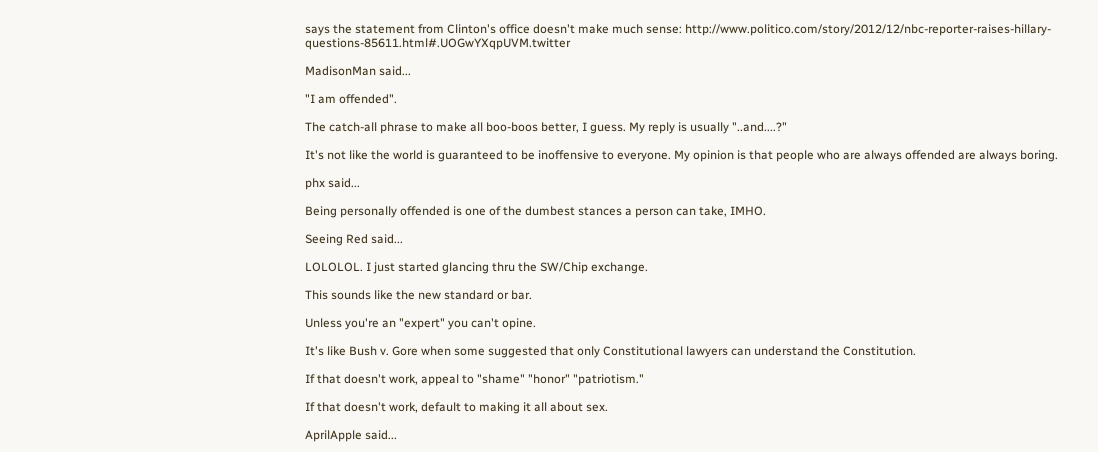says the statement from Clinton's office doesn't make much sense: http://www.politico.com/story/2012/12/nbc-reporter-raises-hillary-questions-85611.html#.UOGwYXqpUVM.twitter

MadisonMan said...

"I am offended".

The catch-all phrase to make all boo-boos better, I guess. My reply is usually "..and....?"

It's not like the world is guaranteed to be inoffensive to everyone. My opinion is that people who are always offended are always boring.

phx said...

Being personally offended is one of the dumbest stances a person can take, IMHO.

Seeing Red said...

LOLOLOL. I just started glancing thru the SW/Chip exchange.

This sounds like the new standard or bar.

Unless you're an "expert" you can't opine.

It's like Bush v. Gore when some suggested that only Constitutional lawyers can understand the Constitution.

If that doesn't work, appeal to "shame" "honor" "patriotism."

If that doesn't work, default to making it all about sex.

AprilApple said...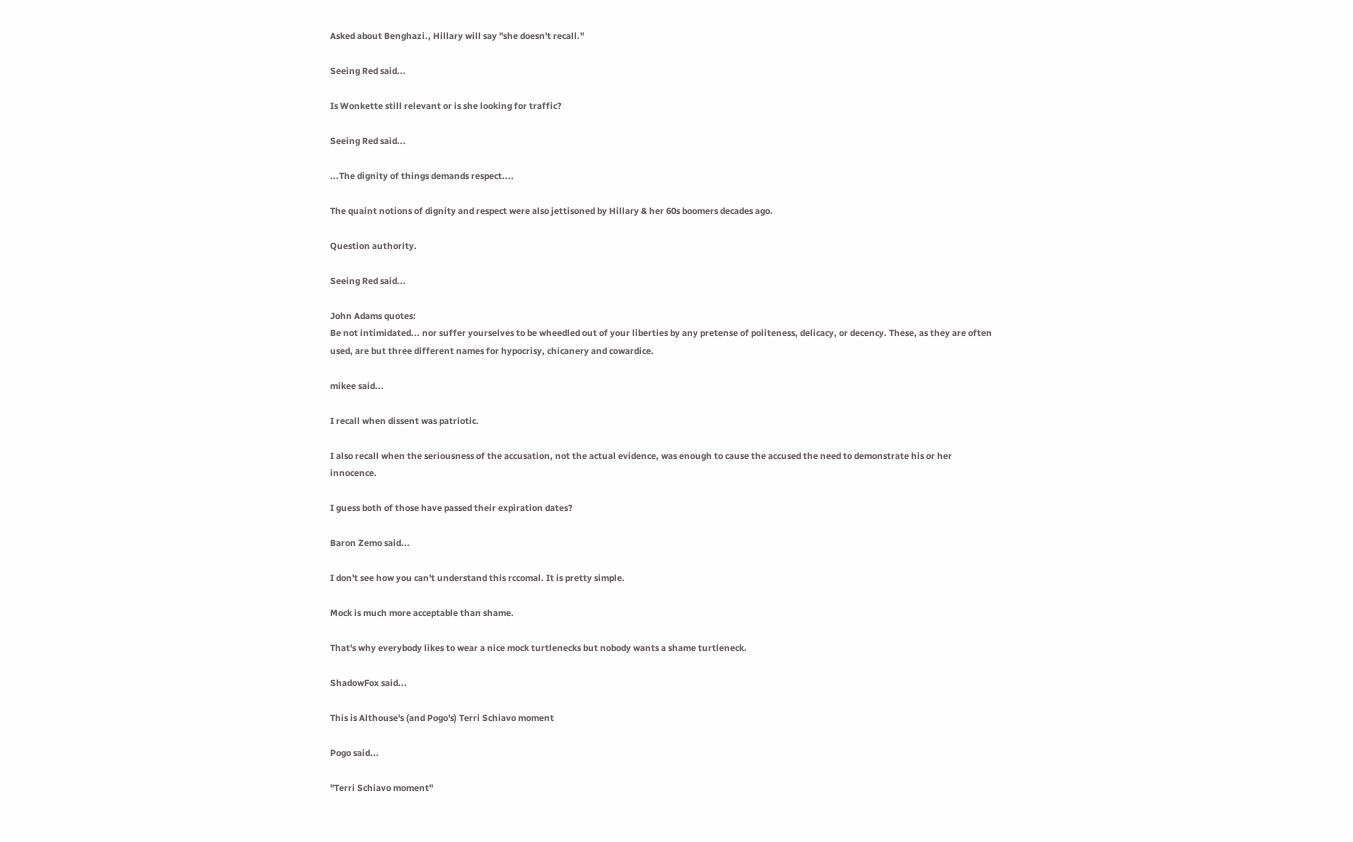Asked about Benghazi., Hillary will say "she doesn't recall."

Seeing Red said...

Is Wonkette still relevant or is she looking for traffic?

Seeing Red said...

...The dignity of things demands respect....

The quaint notions of dignity and respect were also jettisoned by Hillary & her 60s boomers decades ago.

Question authority.

Seeing Red said...

John Adams quotes:
Be not intimidated... nor suffer yourselves to be wheedled out of your liberties by any pretense of politeness, delicacy, or decency. These, as they are often used, are but three different names for hypocrisy, chicanery and cowardice.

mikee said...

I recall when dissent was patriotic.

I also recall when the seriousness of the accusation, not the actual evidence, was enough to cause the accused the need to demonstrate his or her innocence.

I guess both of those have passed their expiration dates?

Baron Zemo said...

I don't see how you can't understand this rccomal. It is pretty simple.

Mock is much more acceptable than shame.

That's why everybody likes to wear a nice mock turtlenecks but nobody wants a shame turtleneck.

ShadowFox said...

This is Althouse's (and Pogo's) Terri Schiavo moment

Pogo said...

"Terri Schiavo moment"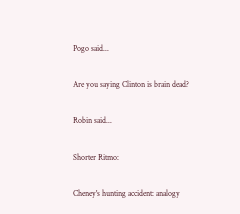Pogo said...

Are you saying Clinton is brain dead?

Robin said...

Shorter Ritmo:

Cheney's hunting accident: analogy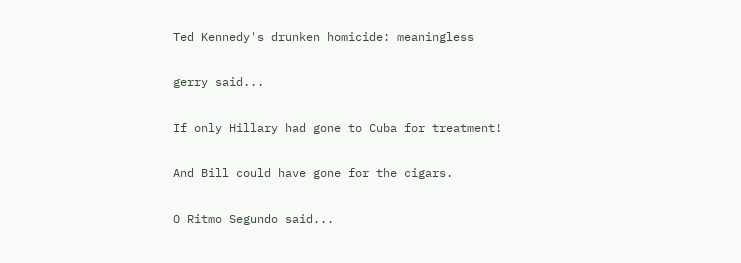Ted Kennedy's drunken homicide: meaningless

gerry said...

If only Hillary had gone to Cuba for treatment!

And Bill could have gone for the cigars.

O Ritmo Segundo said...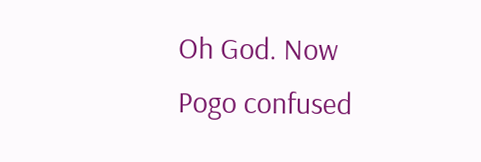Oh God. Now Pogo confused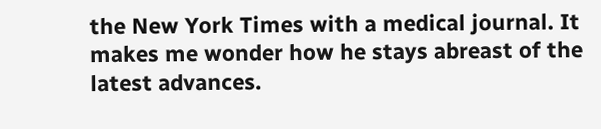the New York Times with a medical journal. It makes me wonder how he stays abreast of the latest advances.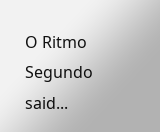O Ritmo Segundo said...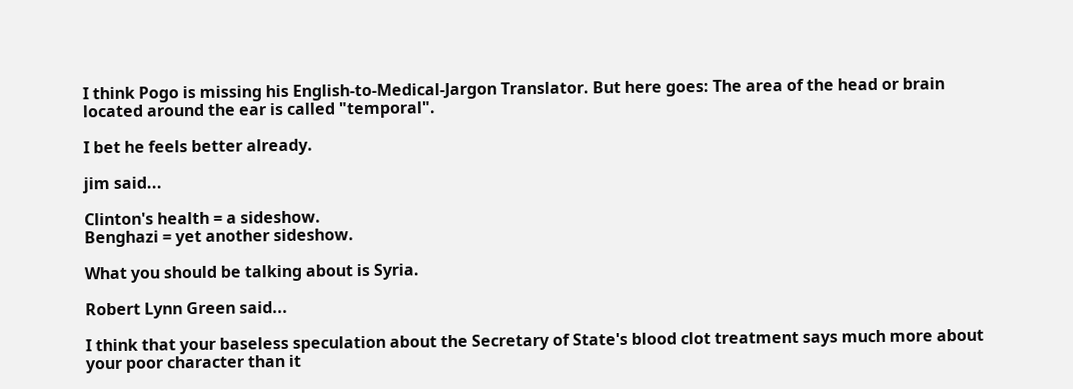I think Pogo is missing his English-to-Medical-Jargon Translator. But here goes: The area of the head or brain located around the ear is called "temporal".

I bet he feels better already.

jim said...

Clinton's health = a sideshow.
Benghazi = yet another sideshow.

What you should be talking about is Syria.

Robert Lynn Green said...

I think that your baseless speculation about the Secretary of State's blood clot treatment says much more about your poor character than it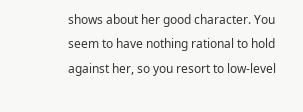shows about her good character. You seem to have nothing rational to hold against her, so you resort to low-level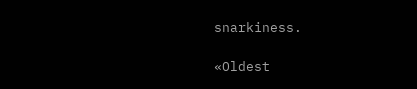snarkiness.

«Oldest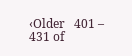‹Older   401 – 431 of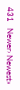431   Newer› Newest»